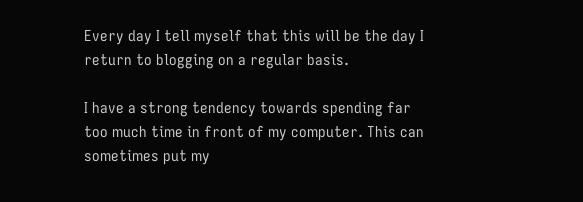Every day I tell myself that this will be the day I return to blogging on a regular basis.

I have a strong tendency towards spending far too much time in front of my computer. This can sometimes put my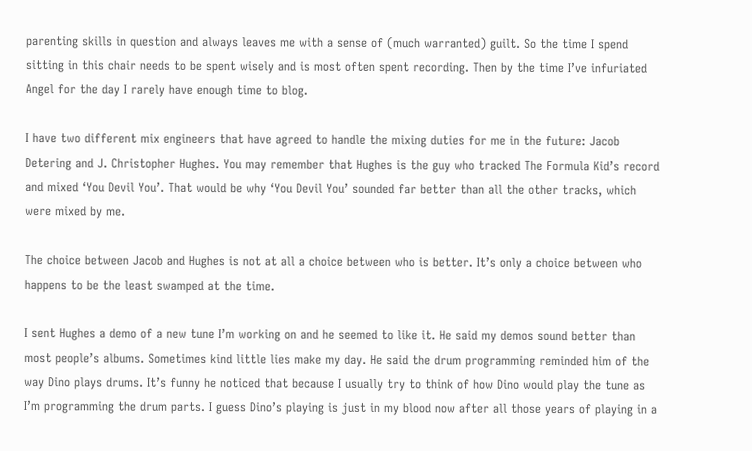parenting skills in question and always leaves me with a sense of (much warranted) guilt. So the time I spend sitting in this chair needs to be spent wisely and is most often spent recording. Then by the time I’ve infuriated Angel for the day I rarely have enough time to blog.

I have two different mix engineers that have agreed to handle the mixing duties for me in the future: Jacob Detering and J. Christopher Hughes. You may remember that Hughes is the guy who tracked The Formula Kid’s record and mixed ‘You Devil You’. That would be why ‘You Devil You’ sounded far better than all the other tracks, which were mixed by me.

The choice between Jacob and Hughes is not at all a choice between who is better. It’s only a choice between who happens to be the least swamped at the time.

I sent Hughes a demo of a new tune I’m working on and he seemed to like it. He said my demos sound better than most people’s albums. Sometimes kind little lies make my day. He said the drum programming reminded him of the way Dino plays drums. It’s funny he noticed that because I usually try to think of how Dino would play the tune as I’m programming the drum parts. I guess Dino’s playing is just in my blood now after all those years of playing in a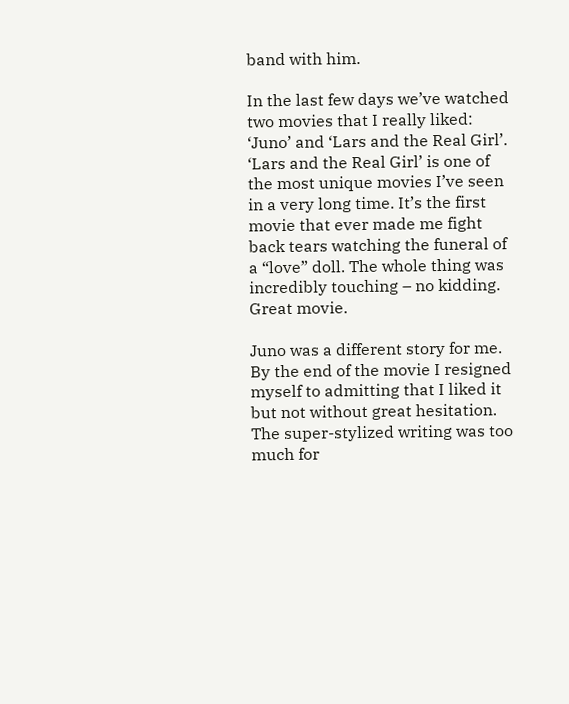band with him.

In the last few days we’ve watched two movies that I really liked: ‘Juno’ and ‘Lars and the Real Girl’. ‘Lars and the Real Girl’ is one of the most unique movies I’ve seen in a very long time. It’s the first movie that ever made me fight back tears watching the funeral of a “love” doll. The whole thing was incredibly touching – no kidding. Great movie.

Juno was a different story for me. By the end of the movie I resigned myself to admitting that I liked it but not without great hesitation. The super-stylized writing was too much for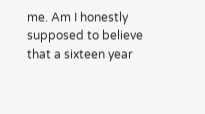me. Am I honestly supposed to believe that a sixteen year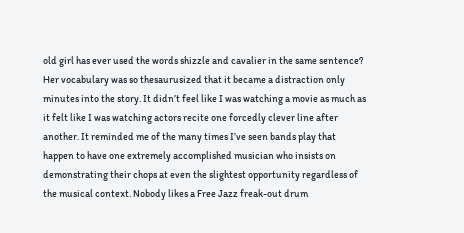old girl has ever used the words shizzle and cavalier in the same sentence? Her vocabulary was so thesaurusized that it became a distraction only minutes into the story. It didn’t feel like I was watching a movie as much as it felt like I was watching actors recite one forcedly clever line after another. It reminded me of the many times I’ve seen bands play that happen to have one extremely accomplished musician who insists on demonstrating their chops at even the slightest opportunity regardless of the musical context. Nobody likes a Free Jazz freak-out drum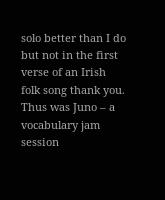solo better than I do but not in the first verse of an Irish folk song thank you. Thus was Juno – a vocabulary jam session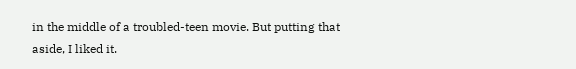in the middle of a troubled-teen movie. But putting that aside, I liked it.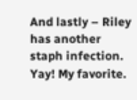And lastly – Riley has another staph infection. Yay! My favorite.